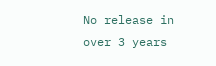No release in over 3 years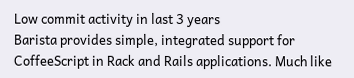Low commit activity in last 3 years
Barista provides simple, integrated support for CoffeeScript in Rack and Rails applications. Much like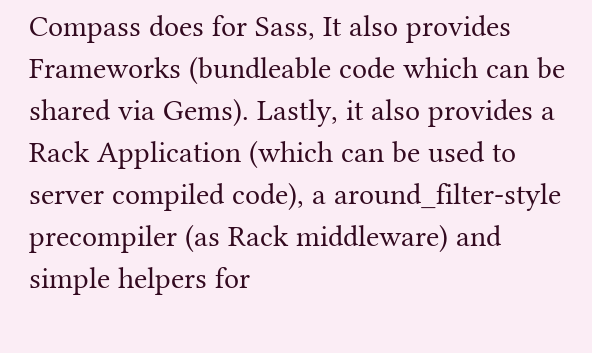Compass does for Sass, It also provides Frameworks (bundleable code which can be shared via Gems). Lastly, it also provides a Rack Application (which can be used to server compiled code), a around_filter-style precompiler (as Rack middleware) and simple helpers for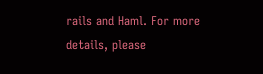rails and Haml. For more details, please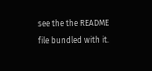see the the README file bundled with it.